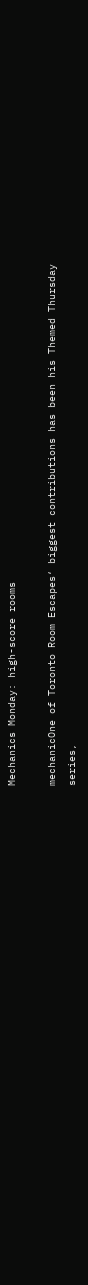Mechanics Monday: high-score rooms

mechanicOne of Toronto Room Escapes‘ biggest contributions has been his Themed Thursday series,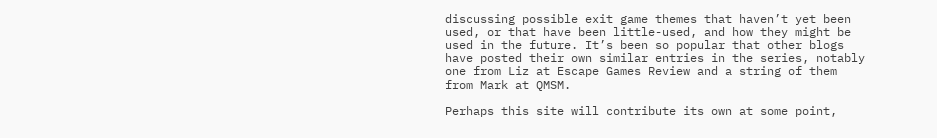discussing possible exit game themes that haven’t yet been used, or that have been little-used, and how they might be used in the future. It’s been so popular that other blogs have posted their own similar entries in the series, notably one from Liz at Escape Games Review and a string of them from Mark at QMSM.

Perhaps this site will contribute its own at some point,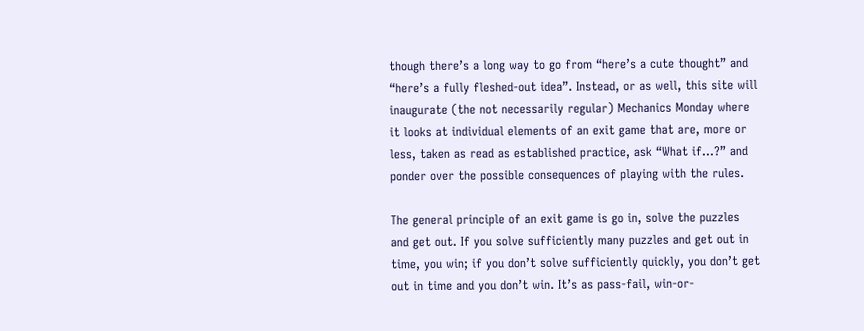though there’s a long way to go from “here’s a cute thought” and “here’s a fully fleshed-out idea”. Instead, or as well, this site will inaugurate (the not necessarily regular) Mechanics Monday where it looks at individual elements of an exit game that are, more or less, taken as read as established practice, ask “What if…?” and ponder over the possible consequences of playing with the rules.

The general principle of an exit game is go in, solve the puzzles and get out. If you solve sufficiently many puzzles and get out in time, you win; if you don’t solve sufficiently quickly, you don’t get out in time and you don’t win. It’s as pass-fail, win-or-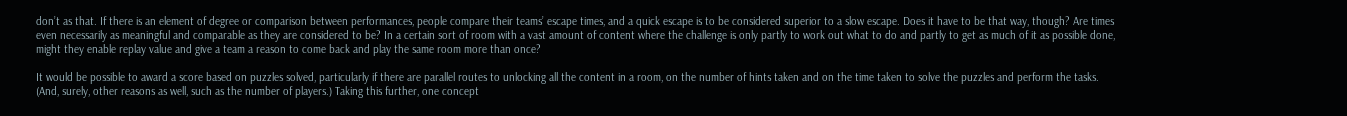don’t as that. If there is an element of degree or comparison between performances, people compare their teams’ escape times, and a quick escape is to be considered superior to a slow escape. Does it have to be that way, though? Are times even necessarily as meaningful and comparable as they are considered to be? In a certain sort of room with a vast amount of content where the challenge is only partly to work out what to do and partly to get as much of it as possible done, might they enable replay value and give a team a reason to come back and play the same room more than once?

It would be possible to award a score based on puzzles solved, particularly if there are parallel routes to unlocking all the content in a room, on the number of hints taken and on the time taken to solve the puzzles and perform the tasks. (And, surely, other reasons as well, such as the number of players.) Taking this further, one concept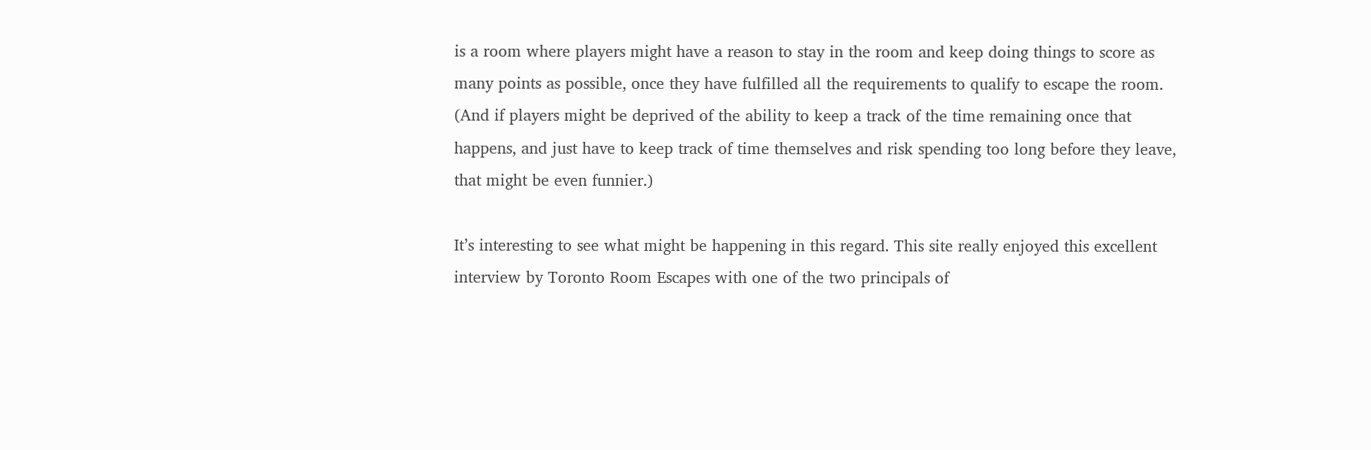is a room where players might have a reason to stay in the room and keep doing things to score as many points as possible, once they have fulfilled all the requirements to qualify to escape the room. (And if players might be deprived of the ability to keep a track of the time remaining once that happens, and just have to keep track of time themselves and risk spending too long before they leave, that might be even funnier.)

It’s interesting to see what might be happening in this regard. This site really enjoyed this excellent interview by Toronto Room Escapes with one of the two principals of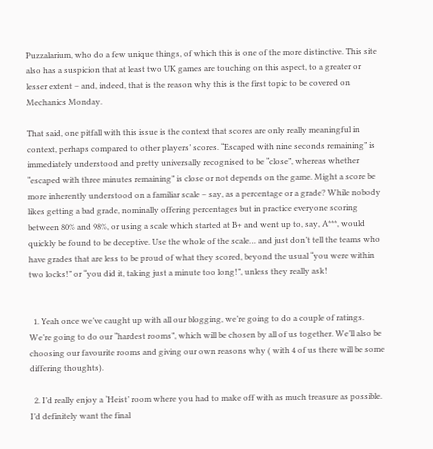Puzzalarium, who do a few unique things, of which this is one of the more distinctive. This site also has a suspicion that at least two UK games are touching on this aspect, to a greater or lesser extent – and, indeed, that is the reason why this is the first topic to be covered on Mechanics Monday.

That said, one pitfall with this issue is the context that scores are only really meaningful in context, perhaps compared to other players’ scores. “Escaped with nine seconds remaining” is immediately understood and pretty universally recognised to be “close”, whereas whether “escaped with three minutes remaining” is close or not depends on the game. Might a score be more inherently understood on a familiar scale – say, as a percentage or a grade? While nobody likes getting a bad grade, nominally offering percentages but in practice everyone scoring between 80% and 98%, or using a scale which started at B+ and went up to, say, A***, would quickly be found to be deceptive. Use the whole of the scale… and just don’t tell the teams who have grades that are less to be proud of what they scored, beyond the usual “you were within two locks!” or “you did it, taking just a minute too long!”, unless they really ask!


  1. Yeah once we’ve caught up with all our blogging, we’re going to do a couple of ratings. We’re going to do our “hardest rooms”, which will be chosen by all of us together. We’ll also be choosing our favourite rooms and giving our own reasons why ( with 4 of us there will be some differing thoughts).

  2. I’d really enjoy a ‘Heist’ room where you had to make off with as much treasure as possible. I’d definitely want the final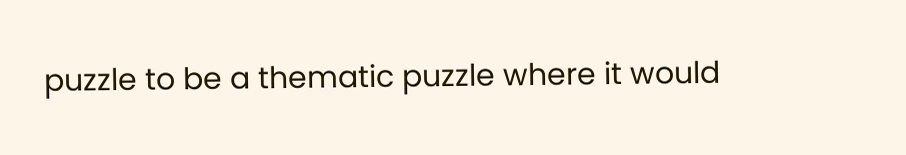puzzle to be a thematic puzzle where it would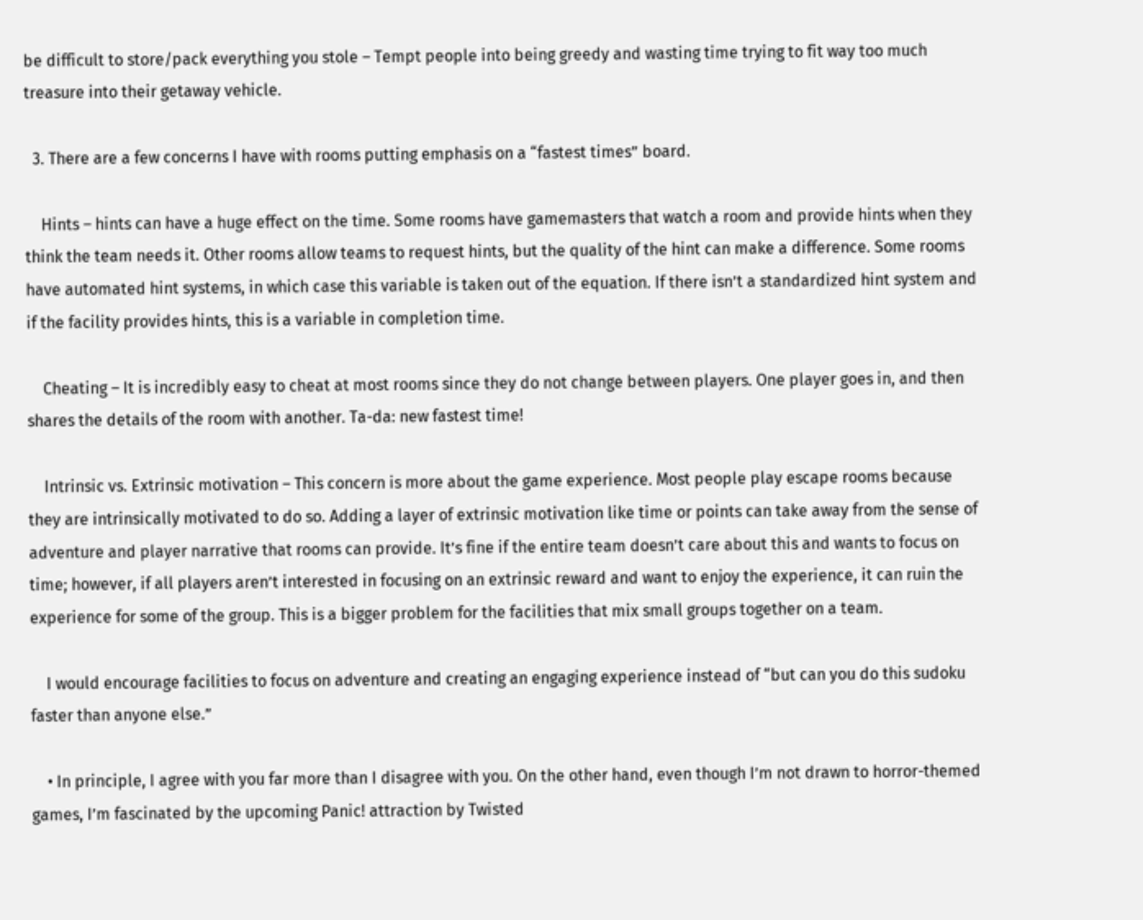be difficult to store/pack everything you stole – Tempt people into being greedy and wasting time trying to fit way too much treasure into their getaway vehicle.

  3. There are a few concerns I have with rooms putting emphasis on a “fastest times” board.

    Hints – hints can have a huge effect on the time. Some rooms have gamemasters that watch a room and provide hints when they think the team needs it. Other rooms allow teams to request hints, but the quality of the hint can make a difference. Some rooms have automated hint systems, in which case this variable is taken out of the equation. If there isn’t a standardized hint system and if the facility provides hints, this is a variable in completion time.

    Cheating – It is incredibly easy to cheat at most rooms since they do not change between players. One player goes in, and then shares the details of the room with another. Ta-da: new fastest time!

    Intrinsic vs. Extrinsic motivation – This concern is more about the game experience. Most people play escape rooms because they are intrinsically motivated to do so. Adding a layer of extrinsic motivation like time or points can take away from the sense of adventure and player narrative that rooms can provide. It’s fine if the entire team doesn’t care about this and wants to focus on time; however, if all players aren’t interested in focusing on an extrinsic reward and want to enjoy the experience, it can ruin the experience for some of the group. This is a bigger problem for the facilities that mix small groups together on a team.

    I would encourage facilities to focus on adventure and creating an engaging experience instead of “but can you do this sudoku faster than anyone else.”

    • In principle, I agree with you far more than I disagree with you. On the other hand, even though I’m not drawn to horror-themed games, I’m fascinated by the upcoming Panic! attraction by Twisted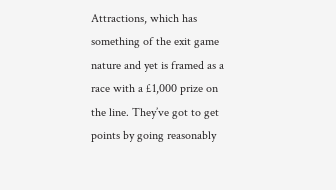Attractions, which has something of the exit game nature and yet is framed as a race with a £1,000 prize on the line. They’ve got to get points by going reasonably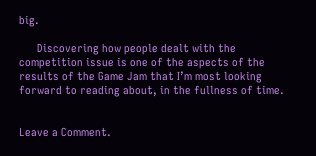big.

      Discovering how people dealt with the competition issue is one of the aspects of the results of the Game Jam that I’m most looking forward to reading about, in the fullness of time.


Leave a Comment.